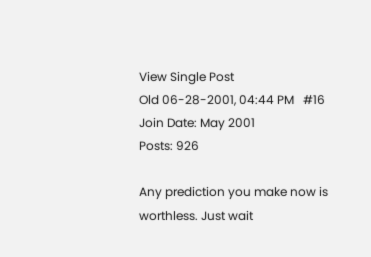View Single Post
Old 06-28-2001, 04:44 PM   #16
Join Date: May 2001
Posts: 926

Any prediction you make now is worthless. Just wait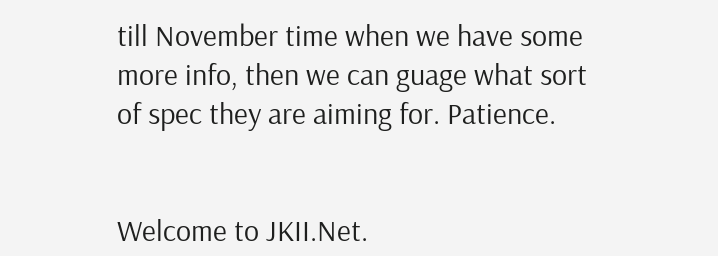till November time when we have some more info, then we can guage what sort of spec they are aiming for. Patience.


Welcome to JKII.Net.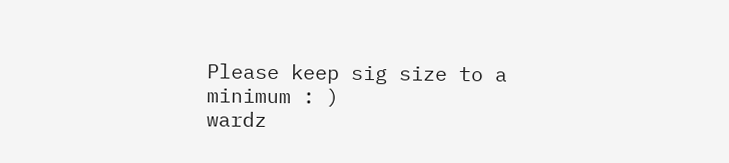Please keep sig size to a minimum : )
wardz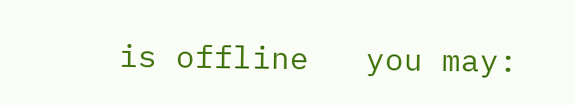is offline   you may: